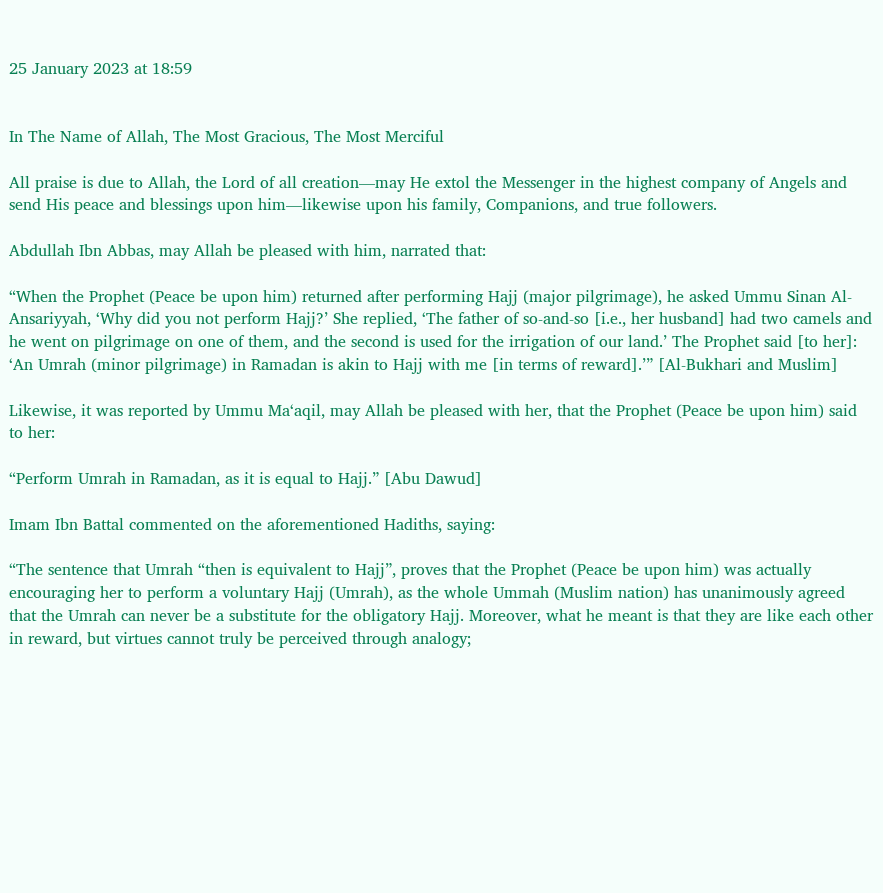25 January 2023 at 18:59


In The Name of Allah, The Most Gracious, The Most Merciful

All praise is due to Allah, the Lord of all creation—may He extol the Messenger in the highest company of Angels and send His peace and blessings upon him—likewise upon his family, Companions, and true followers.

Abdullah Ibn Abbas, may Allah be pleased with him, narrated that:

“When the Prophet (Peace be upon him) returned after performing Hajj (major pilgrimage), he asked Ummu Sinan Al-Ansariyyah, ‘Why did you not perform Hajj?’ She replied, ‘The father of so-and-so [i.e., her husband] had two camels and he went on pilgrimage on one of them, and the second is used for the irrigation of our land.’ The Prophet said [to her]: ‘An Umrah (minor pilgrimage) in Ramadan is akin to Hajj with me [in terms of reward].’” [Al-Bukhari and Muslim]

Likewise, it was reported by Ummu Ma‘aqil, may Allah be pleased with her, that the Prophet (Peace be upon him) said to her:

“Perform Umrah in Ramadan, as it is equal to Hajj.” [Abu Dawud]

Imam Ibn Battal commented on the aforementioned Hadiths, saying:

“The sentence that Umrah “then is equivalent to Hajj”, proves that the Prophet (Peace be upon him) was actually encouraging her to perform a voluntary Hajj (Umrah), as the whole Ummah (Muslim nation) has unanimously agreed that the Umrah can never be a substitute for the obligatory Hajj. Moreover, what he meant is that they are like each other in reward, but virtues cannot truly be perceived through analogy;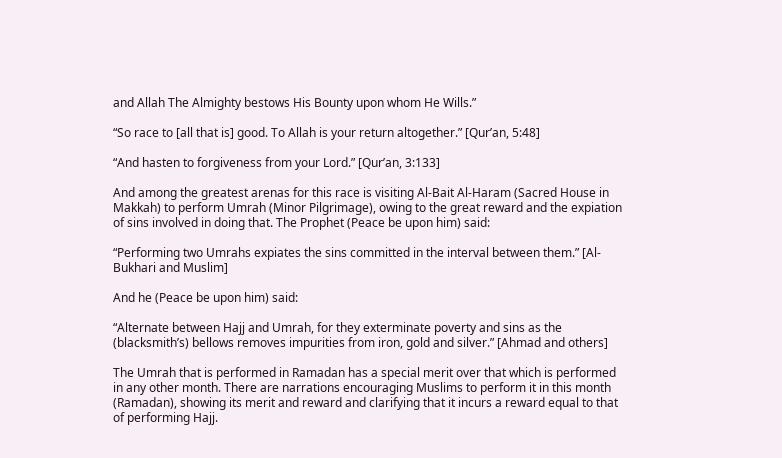and Allah The Almighty bestows His Bounty upon whom He Wills.”

“So race to [all that is] good. To Allah is your return altogether.” [Qur’an, 5:48]

“And hasten to forgiveness from your Lord.” [Qur’an, 3:133]

And among the greatest arenas for this race is visiting Al-Bait Al-Haram (Sacred House in Makkah) to perform Umrah (Minor Pilgrimage), owing to the great reward and the expiation of sins involved in doing that. The Prophet (Peace be upon him) said:

“Performing two Umrahs expiates the sins committed in the interval between them.” [Al-Bukhari and Muslim]

And he (Peace be upon him) said:

“Alternate between Hajj and Umrah, for they exterminate poverty and sins as the (blacksmith’s) bellows removes impurities from iron, gold and silver.” [Ahmad and others]

The Umrah that is performed in Ramadan has a special merit over that which is performed in any other month. There are narrations encouraging Muslims to perform it in this month (Ramadan), showing its merit and reward and clarifying that it incurs a reward equal to that of performing Hajj.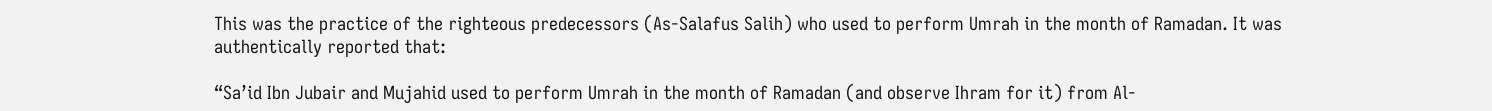This was the practice of the righteous predecessors (As-Salafus Salih) who used to perform Umrah in the month of Ramadan. It was authentically reported that:

“Sa’id Ibn Jubair and Mujahid used to perform Umrah in the month of Ramadan (and observe Ihram for it) from Al-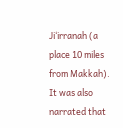Ji‘irranah (a place 10 miles from Makkah). It was also narrated that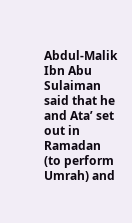Abdul-Malik Ibn Abu Sulaiman said that he and Ata’ set out in Ramadan (to perform Umrah) and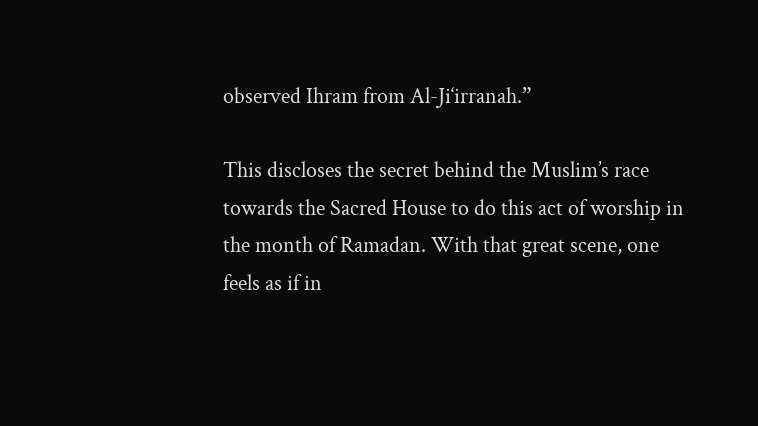observed Ihram from Al-Ji‘irranah.”

This discloses the secret behind the Muslim’s race towards the Sacred House to do this act of worship in the month of Ramadan. With that great scene, one feels as if in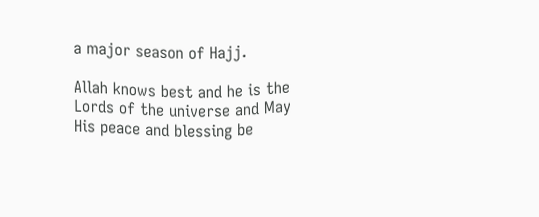a major season of Hajj.

Allah knows best and he is the Lords of the universe and May His peace and blessing be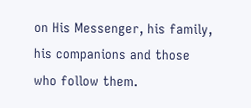on His Messenger, his family, his companions and those who follow them.